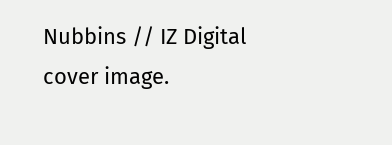Nubbins // IZ Digital cover image.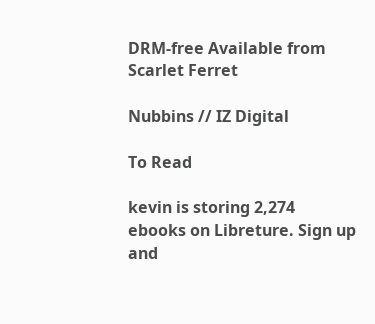DRM-free Available from Scarlet Ferret

Nubbins // IZ Digital

To Read

kevin is storing 2,274 ebooks on Libreture. Sign up and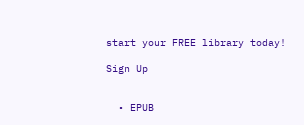start your FREE library today!

Sign Up


  • EPUB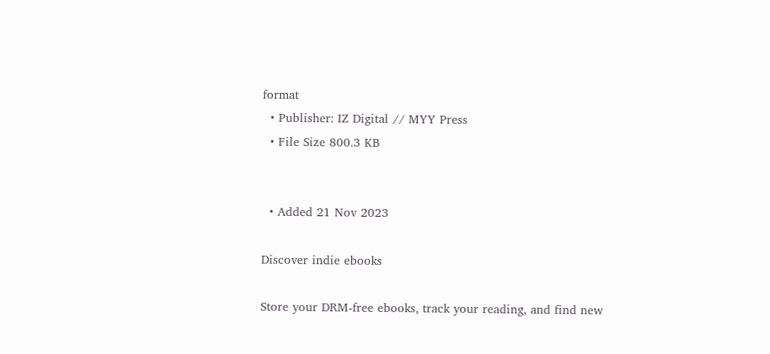format
  • Publisher: IZ Digital // MYY Press
  • File Size 800.3 KB


  • Added 21 Nov 2023

Discover indie ebooks

Store your DRM-free ebooks, track your reading, and find new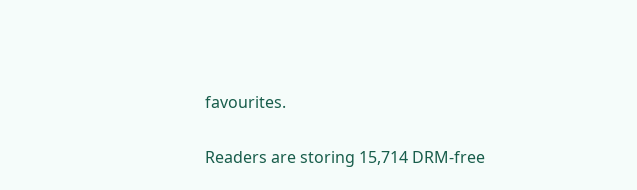favourites.

Readers are storing 15,714 DRM-free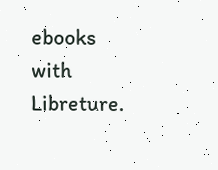ebooks with Libreture.